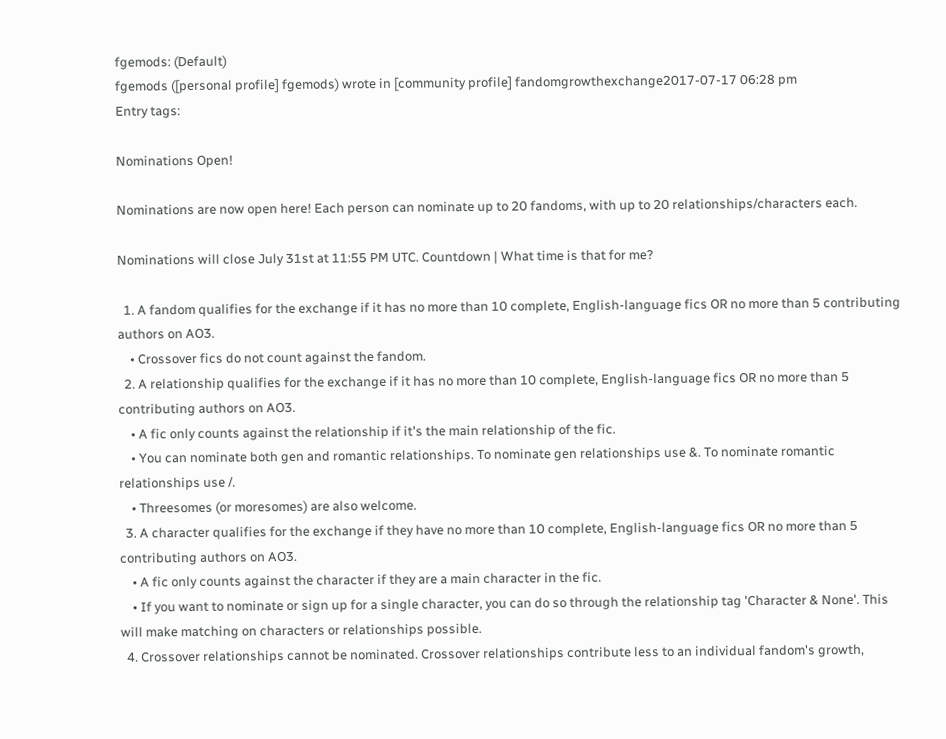fgemods: (Default)
fgemods ([personal profile] fgemods) wrote in [community profile] fandomgrowthexchange2017-07-17 06:28 pm
Entry tags:

Nominations Open!

Nominations are now open here! Each person can nominate up to 20 fandoms, with up to 20 relationships/characters each.

Nominations will close July 31st at 11:55 PM UTC. Countdown | What time is that for me?

  1. A fandom qualifies for the exchange if it has no more than 10 complete, English-language fics OR no more than 5 contributing authors on AO3.
    • Crossover fics do not count against the fandom.
  2. A relationship qualifies for the exchange if it has no more than 10 complete, English-language fics OR no more than 5 contributing authors on AO3.
    • A fic only counts against the relationship if it's the main relationship of the fic.
    • You can nominate both gen and romantic relationships. To nominate gen relationships use &. To nominate romantic relationships use /.
    • Threesomes (or moresomes) are also welcome.
  3. A character qualifies for the exchange if they have no more than 10 complete, English-language fics OR no more than 5 contributing authors on AO3.
    • A fic only counts against the character if they are a main character in the fic.
    • If you want to nominate or sign up for a single character, you can do so through the relationship tag 'Character & None'. This will make matching on characters or relationships possible.
  4. Crossover relationships cannot be nominated. Crossover relationships contribute less to an individual fandom's growth,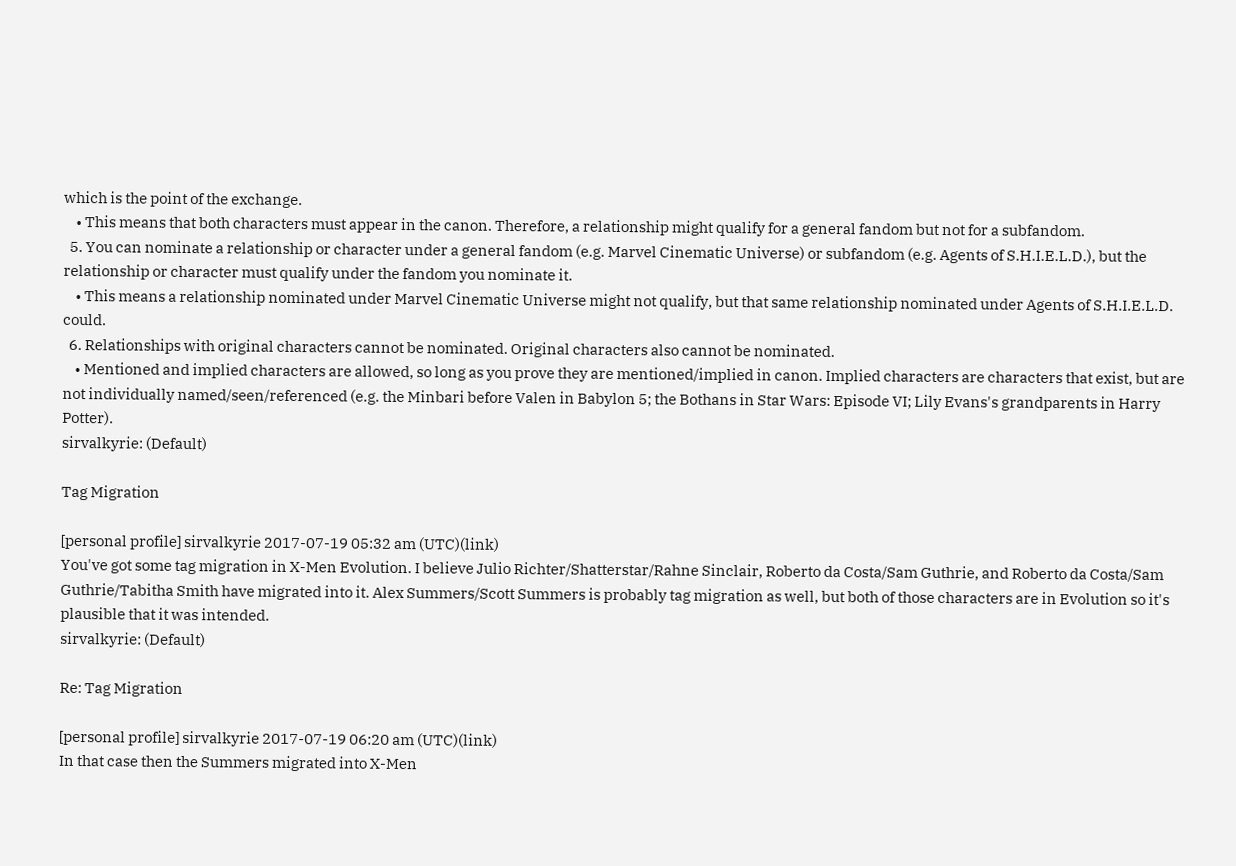which is the point of the exchange.
    • This means that both characters must appear in the canon. Therefore, a relationship might qualify for a general fandom but not for a subfandom.
  5. You can nominate a relationship or character under a general fandom (e.g. Marvel Cinematic Universe) or subfandom (e.g. Agents of S.H.I.E.L.D.), but the relationship or character must qualify under the fandom you nominate it.
    • This means a relationship nominated under Marvel Cinematic Universe might not qualify, but that same relationship nominated under Agents of S.H.I.E.L.D. could.
  6. Relationships with original characters cannot be nominated. Original characters also cannot be nominated.
    • Mentioned and implied characters are allowed, so long as you prove they are mentioned/implied in canon. Implied characters are characters that exist, but are not individually named/seen/referenced (e.g. the Minbari before Valen in Babylon 5; the Bothans in Star Wars: Episode VI; Lily Evans's grandparents in Harry Potter).
sirvalkyrie: (Default)

Tag Migration

[personal profile] sirvalkyrie 2017-07-19 05:32 am (UTC)(link)
You've got some tag migration in X-Men Evolution. I believe Julio Richter/Shatterstar/Rahne Sinclair, Roberto da Costa/Sam Guthrie, and Roberto da Costa/Sam Guthrie/Tabitha Smith have migrated into it. Alex Summers/Scott Summers is probably tag migration as well, but both of those characters are in Evolution so it's plausible that it was intended.
sirvalkyrie: (Default)

Re: Tag Migration

[personal profile] sirvalkyrie 2017-07-19 06:20 am (UTC)(link)
In that case then the Summers migrated into X-Men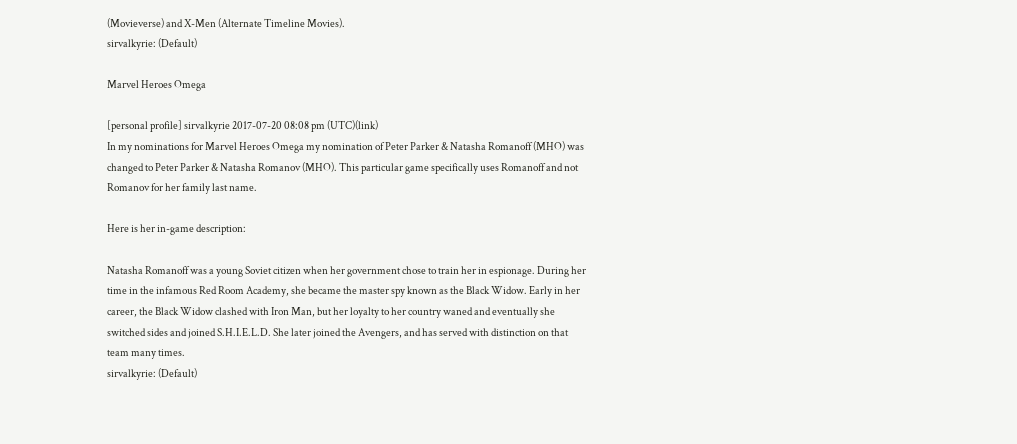(Movieverse) and X-Men (Alternate Timeline Movies).
sirvalkyrie: (Default)

Marvel Heroes Omega

[personal profile] sirvalkyrie 2017-07-20 08:08 pm (UTC)(link)
In my nominations for Marvel Heroes Omega my nomination of Peter Parker & Natasha Romanoff (MHO) was changed to Peter Parker & Natasha Romanov (MHO). This particular game specifically uses Romanoff and not Romanov for her family last name.

Here is her in-game description:

Natasha Romanoff was a young Soviet citizen when her government chose to train her in espionage. During her time in the infamous Red Room Academy, she became the master spy known as the Black Widow. Early in her career, the Black Widow clashed with Iron Man, but her loyalty to her country waned and eventually she switched sides and joined S.H.I.E.L.D. She later joined the Avengers, and has served with distinction on that team many times.
sirvalkyrie: (Default)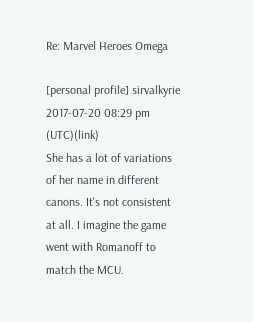Re: Marvel Heroes Omega

[personal profile] sirvalkyrie 2017-07-20 08:29 pm (UTC)(link)
She has a lot of variations of her name in different canons. It's not consistent at all. I imagine the game went with Romanoff to match the MCU.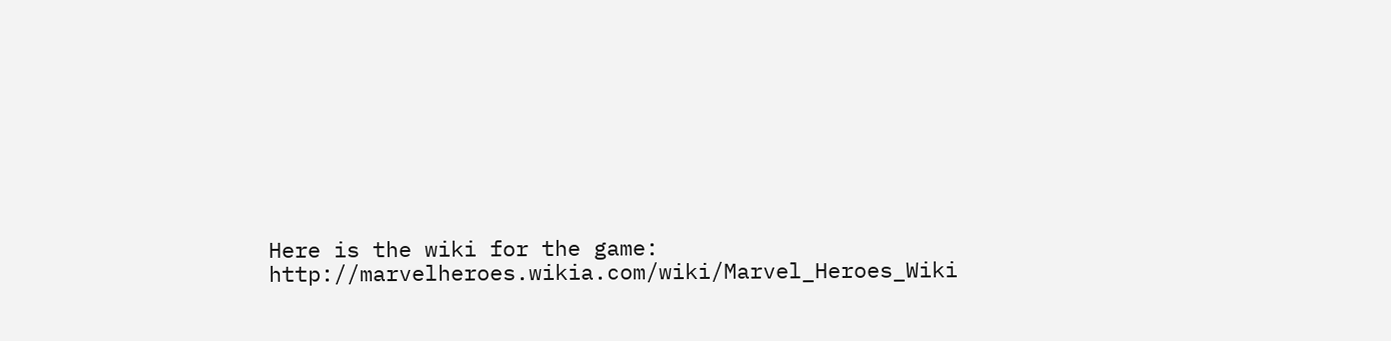Here is the wiki for the game: http://marvelheroes.wikia.com/wiki/Marvel_Heroes_Wiki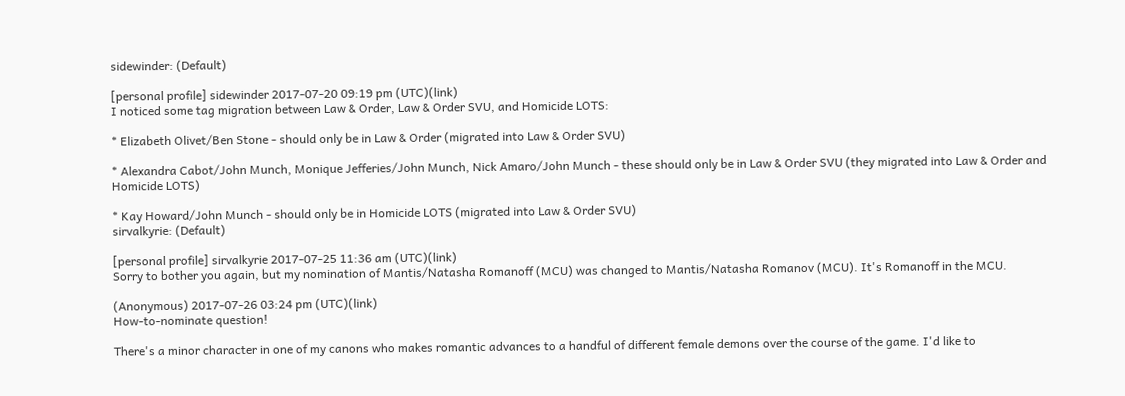sidewinder: (Default)

[personal profile] sidewinder 2017-07-20 09:19 pm (UTC)(link)
I noticed some tag migration between Law & Order, Law & Order SVU, and Homicide LOTS:

* Elizabeth Olivet/Ben Stone - should only be in Law & Order (migrated into Law & Order SVU)

* Alexandra Cabot/John Munch, Monique Jefferies/John Munch, Nick Amaro/John Munch - these should only be in Law & Order SVU (they migrated into Law & Order and Homicide LOTS)

* Kay Howard/John Munch - should only be in Homicide LOTS (migrated into Law & Order SVU)
sirvalkyrie: (Default)

[personal profile] sirvalkyrie 2017-07-25 11:36 am (UTC)(link)
Sorry to bother you again, but my nomination of Mantis/Natasha Romanoff (MCU) was changed to Mantis/Natasha Romanov (MCU). It's Romanoff in the MCU.

(Anonymous) 2017-07-26 03:24 pm (UTC)(link)
How-to-nominate question!

There's a minor character in one of my canons who makes romantic advances to a handful of different female demons over the course of the game. I'd like to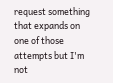request something that expands on one of those attempts but I'm not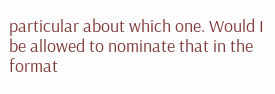particular about which one. Would I be allowed to nominate that in the format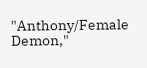"Anthony/Female Demon,"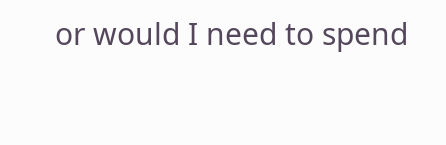or would I need to spend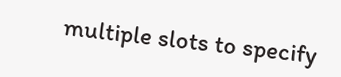multiple slots to specify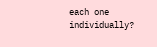each one individually?